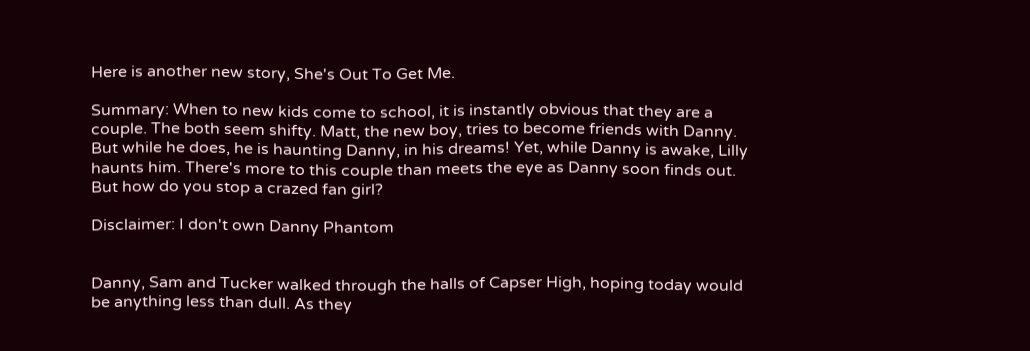Here is another new story, She's Out To Get Me.

Summary: When to new kids come to school, it is instantly obvious that they are a couple. The both seem shifty. Matt, the new boy, tries to become friends with Danny. But while he does, he is haunting Danny, in his dreams! Yet, while Danny is awake, Lilly haunts him. There's more to this couple than meets the eye as Danny soon finds out. But how do you stop a crazed fan girl?

Disclaimer: I don't own Danny Phantom


Danny, Sam and Tucker walked through the halls of Capser High, hoping today would be anything less than dull. As they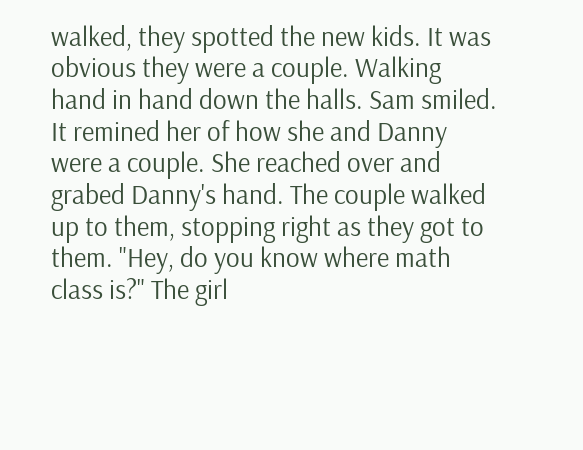walked, they spotted the new kids. It was obvious they were a couple. Walking hand in hand down the halls. Sam smiled. It remined her of how she and Danny were a couple. She reached over and grabed Danny's hand. The couple walked up to them, stopping right as they got to them. "Hey, do you know where math class is?" The girl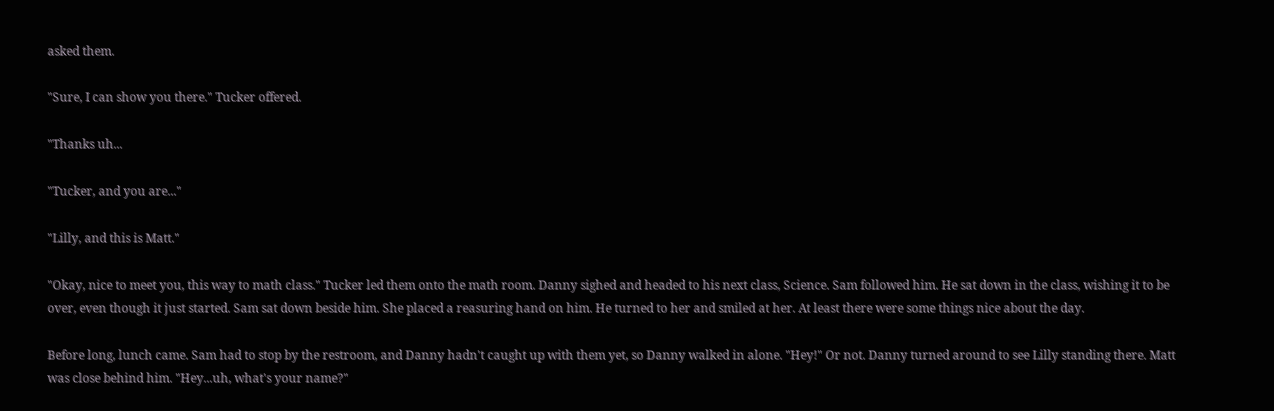asked them.

"Sure, I can show you there." Tucker offered.

"Thanks uh...

"Tucker, and you are..."

"Lilly, and this is Matt."

"Okay, nice to meet you, this way to math class." Tucker led them onto the math room. Danny sighed and headed to his next class, Science. Sam followed him. He sat down in the class, wishing it to be over, even though it just started. Sam sat down beside him. She placed a reasuring hand on him. He turned to her and smiled at her. At least there were some things nice about the day.

Before long, lunch came. Sam had to stop by the restroom, and Danny hadn't caught up with them yet, so Danny walked in alone. "Hey!" Or not. Danny turned around to see Lilly standing there. Matt was close behind him. "Hey...uh, what's your name?"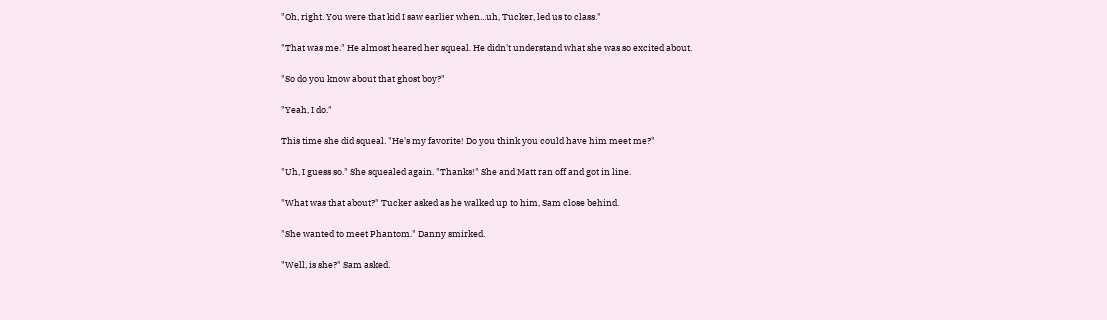"Oh, right. You were that kid I saw earlier when...uh, Tucker, led us to class."

"That was me." He almost heared her squeal. He didn't understand what she was so excited about.

"So do you know about that ghost boy?"

"Yeah, I do."

This time she did squeal. "He's my favorite! Do you think you could have him meet me?"

"Uh, I guess so." She squealed again. "Thanks!" She and Matt ran off and got in line.

"What was that about?" Tucker asked as he walked up to him, Sam close behind.

"She wanted to meet Phantom." Danny smirked.

"Well, is she?" Sam asked.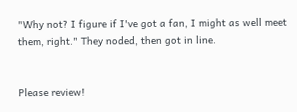"Why not? I figure if I've got a fan, I might as well meet them, right." They noded, then got in line.


Please review!